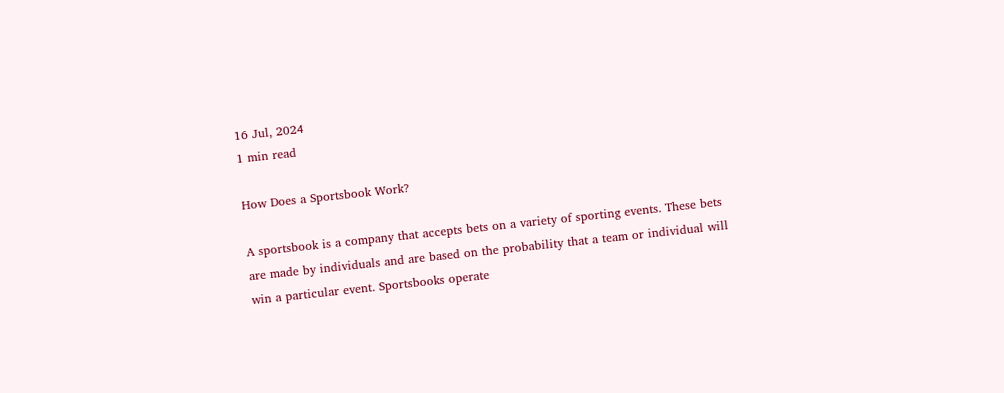16 Jul, 2024
1 min read

How Does a Sportsbook Work?

A sportsbook is a company that accepts bets on a variety of sporting events. These bets are made by individuals and are based on the probability that a team or individual will win a particular event. Sportsbooks operate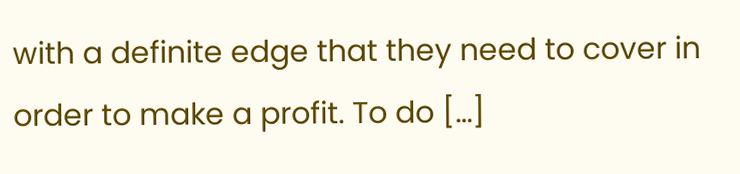with a definite edge that they need to cover in order to make a profit. To do […]